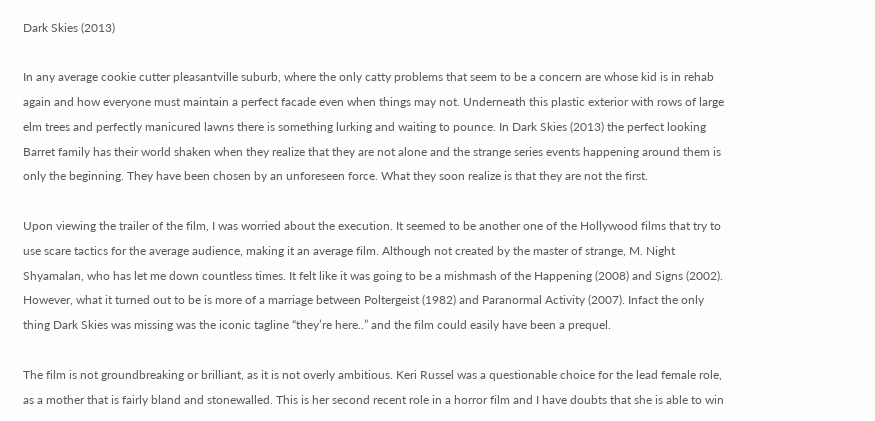Dark Skies (2013)

In any average cookie cutter pleasantville suburb, where the only catty problems that seem to be a concern are whose kid is in rehab again and how everyone must maintain a perfect facade even when things may not. Underneath this plastic exterior with rows of large elm trees and perfectly manicured lawns there is something lurking and waiting to pounce. In Dark Skies (2013) the perfect looking Barret family has their world shaken when they realize that they are not alone and the strange series events happening around them is only the beginning. They have been chosen by an unforeseen force. What they soon realize is that they are not the first.

Upon viewing the trailer of the film, I was worried about the execution. It seemed to be another one of the Hollywood films that try to use scare tactics for the average audience, making it an average film. Although not created by the master of strange, M. Night Shyamalan, who has let me down countless times. It felt like it was going to be a mishmash of the Happening (2008) and Signs (2002). However, what it turned out to be is more of a marriage between Poltergeist (1982) and Paranormal Activity (2007). Infact the only thing Dark Skies was missing was the iconic tagline “they’re here..” and the film could easily have been a prequel.

The film is not groundbreaking or brilliant, as it is not overly ambitious. Keri Russel was a questionable choice for the lead female role, as a mother that is fairly bland and stonewalled. This is her second recent role in a horror film and I have doubts that she is able to win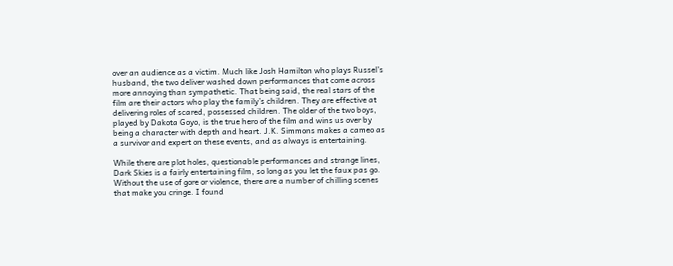over an audience as a victim. Much like Josh Hamilton who plays Russel’s husband, the two deliver washed down performances that come across more annoying than sympathetic. That being said, the real stars of the film are their actors who play the family’s children. They are effective at delivering roles of scared, possessed children. The older of the two boys, played by Dakota Goyo, is the true hero of the film and wins us over by being a character with depth and heart. J.K. Simmons makes a cameo as a survivor and expert on these events, and as always is entertaining.

While there are plot holes, questionable performances and strange lines, Dark Skies is a fairly entertaining film, so long as you let the faux pas go. Without the use of gore or violence, there are a number of chilling scenes that make you cringe. I found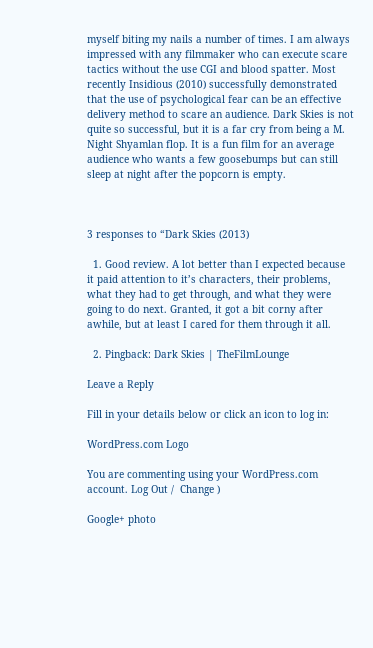myself biting my nails a number of times. I am always impressed with any filmmaker who can execute scare tactics without the use CGI and blood spatter. Most recently Insidious (2010) successfully demonstrated that the use of psychological fear can be an effective delivery method to scare an audience. Dark Skies is not quite so successful, but it is a far cry from being a M. Night Shyamlan flop. It is a fun film for an average audience who wants a few goosebumps but can still sleep at night after the popcorn is empty.



3 responses to “Dark Skies (2013)

  1. Good review. A lot better than I expected because it paid attention to it’s characters, their problems, what they had to get through, and what they were going to do next. Granted, it got a bit corny after awhile, but at least I cared for them through it all.

  2. Pingback: Dark Skies | TheFilmLounge

Leave a Reply

Fill in your details below or click an icon to log in:

WordPress.com Logo

You are commenting using your WordPress.com account. Log Out /  Change )

Google+ photo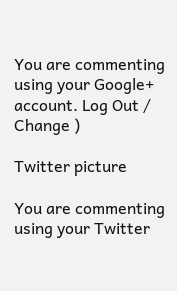You are commenting using your Google+ account. Log Out /  Change )

Twitter picture

You are commenting using your Twitter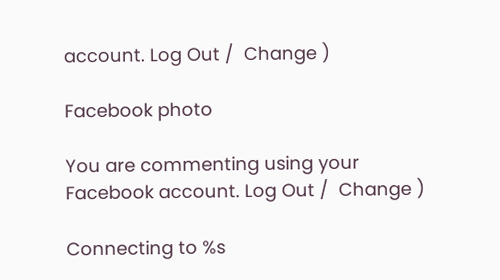account. Log Out /  Change )

Facebook photo

You are commenting using your Facebook account. Log Out /  Change )

Connecting to %s